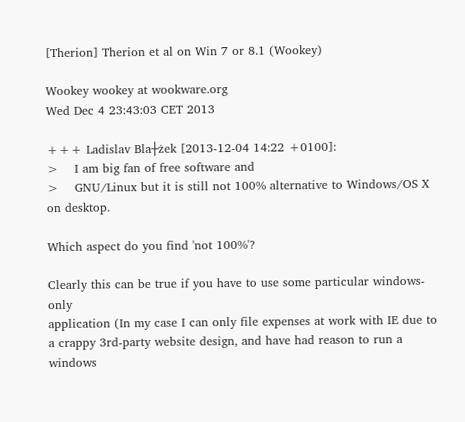[Therion] Therion et al on Win 7 or 8.1 (Wookey)

Wookey wookey at wookware.org
Wed Dec 4 23:43:03 CET 2013

+++ Ladislav Bla┼żek [2013-12-04 14:22 +0100]:
>    I am big fan of free software and
>    GNU/Linux but it is still not 100% alternative to Windows/OS X on desktop.

Which aspect do you find 'not 100%'?

Clearly this can be true if you have to use some particular windows-only
application (In my case I can only file expenses at work with IE due to
a crappy 3rd-party website design, and have had reason to run a windows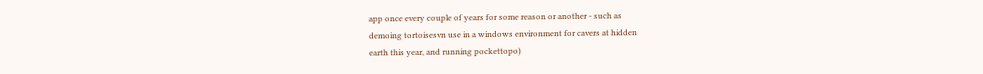app once every couple of years for some reason or another - such as
demoing tortoisesvn use in a windows environment for cavers at hidden
earth this year, and running pockettopo)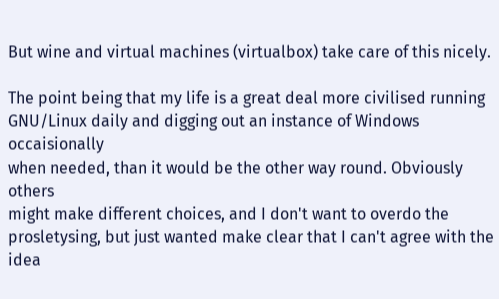But wine and virtual machines (virtualbox) take care of this nicely.

The point being that my life is a great deal more civilised running
GNU/Linux daily and digging out an instance of Windows occaisionally
when needed, than it would be the other way round. Obviously others
might make different choices, and I don't want to overdo the
prosletysing, but just wanted make clear that I can't agree with the
idea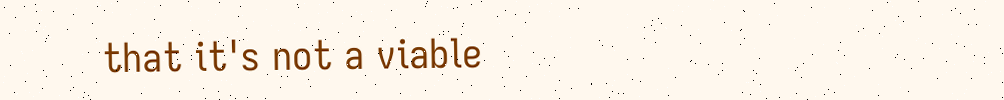that it's not a viable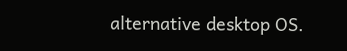alternative desktop OS.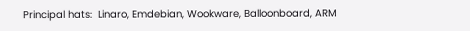Principal hats:  Linaro, Emdebian, Wookware, Balloonboard, ARM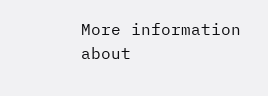More information about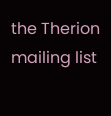the Therion mailing list